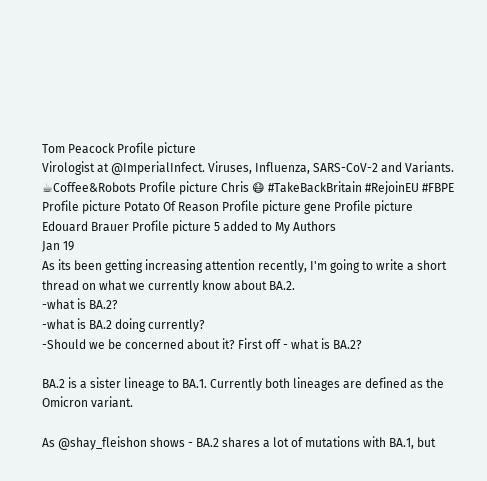Tom Peacock Profile picture
Virologist at @ImperialInfect. Viruses, Influenza, SARS-CoV-2 and Variants.
☕Coffee&Robots Profile picture Chris 😷 #TakeBackBritain #RejoinEU #FBPE Profile picture Potato Of Reason Profile picture gene Profile picture Edouard Brauer Profile picture 5 added to My Authors
Jan 19
As its been getting increasing attention recently, I'm going to write a short thread on what we currently know about BA.2.
-what is BA.2?
-what is BA.2 doing currently?
-Should we be concerned about it? First off - what is BA.2?

BA.2 is a sister lineage to BA.1. Currently both lineages are defined as the Omicron variant.

As @shay_fleishon shows - BA.2 shares a lot of mutations with BA.1, but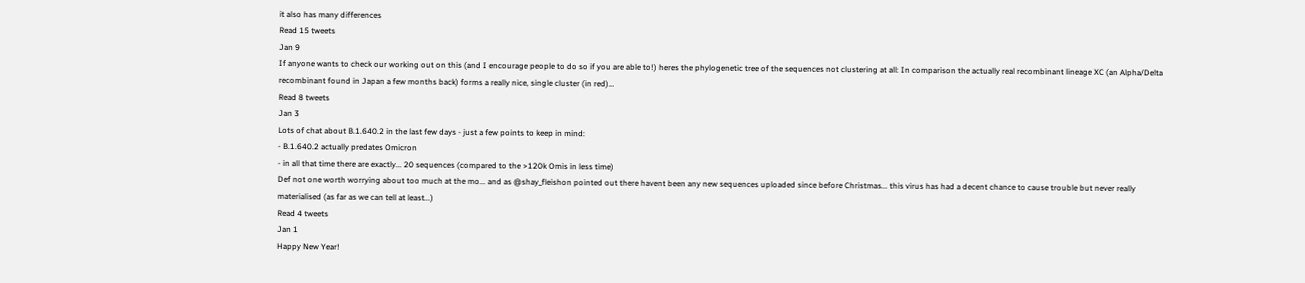it also has many differences
Read 15 tweets
Jan 9
If anyone wants to check our working out on this (and I encourage people to do so if you are able to!) heres the phylogenetic tree of the sequences not clustering at all: In comparison the actually real recombinant lineage XC (an Alpha/Delta recombinant found in Japan a few months back) forms a really nice, single cluster (in red)…
Read 8 tweets
Jan 3
Lots of chat about B.1.640.2 in the last few days - just a few points to keep in mind:
- B.1.640.2 actually predates Omicron
- in all that time there are exactly... 20 sequences (compared to the >120k Omis in less time)
Def not one worth worrying about too much at the mo... and as @shay_fleishon pointed out there havent been any new sequences uploaded since before Christmas... this virus has had a decent chance to cause trouble but never really materialised (as far as we can tell at least...)
Read 4 tweets
Jan 1
Happy New Year!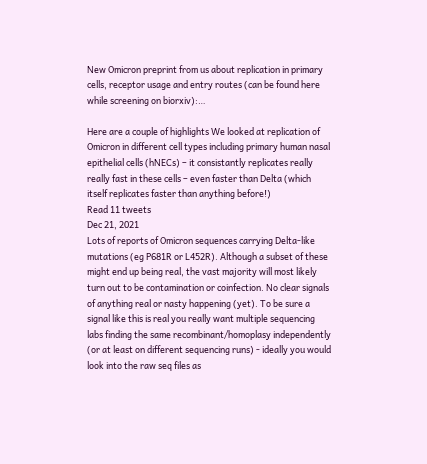New Omicron preprint from us about replication in primary cells, receptor usage and entry routes (can be found here while screening on biorxiv):…

Here are a couple of highlights We looked at replication of Omicron in different cell types including primary human nasal epithelial cells (hNECs) – it consistantly replicates really really fast in these cells – even faster than Delta (which itself replicates faster than anything before!)
Read 11 tweets
Dec 21, 2021
Lots of reports of Omicron sequences carrying Delta-like mutations (eg P681R or L452R). Although a subset of these might end up being real, the vast majority will most likely turn out to be contamination or coinfection. No clear signals of anything real or nasty happening (yet). To be sure a signal like this is real you really want multiple sequencing labs finding the same recombinant/homoplasy independently (or at least on different sequencing runs) - ideally you would look into the raw seq files as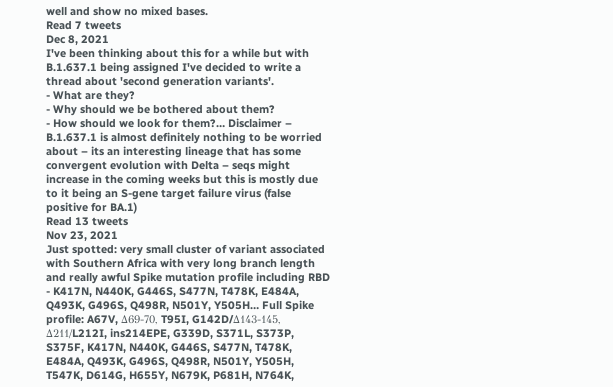well and show no mixed bases.
Read 7 tweets
Dec 8, 2021
I've been thinking about this for a while but with B.1.637.1 being assigned I've decided to write a thread about 'second generation variants'.
- What are they?
- Why should we be bothered about them?
- How should we look for them?… Disclaimer – B.1.637.1 is almost definitely nothing to be worried about – its an interesting lineage that has some convergent evolution with Delta – seqs might increase in the coming weeks but this is mostly due to it being an S-gene target failure virus (false positive for BA.1)
Read 13 tweets
Nov 23, 2021
Just spotted: very small cluster of variant associated with Southern Africa with very long branch length and really awful Spike mutation profile including RBD - K417N, N440K, G446S, S477N, T478K, E484A, Q493K, G496S, Q498R, N501Y, Y505H… Full Spike profile: A67V, Δ69-70, T95I, G142D/Δ143-145, Δ211/L212I, ins214EPE, G339D, S371L, S373P, S375F, K417N, N440K, G446S, S477N, T478K, E484A, Q493K, G496S, Q498R, N501Y, Y505H, T547K, D614G, H655Y, N679K, P681H, N764K,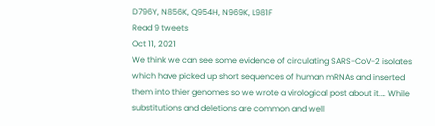D796Y, N856K, Q954H, N969K, L981F
Read 9 tweets
Oct 11, 2021
We think we can see some evidence of circulating SARS-CoV-2 isolates which have picked up short sequences of human mRNAs and inserted them into thier genomes so we wrote a virological post about it.… While substitutions and deletions are common and well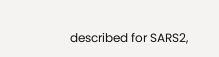described for SARS2,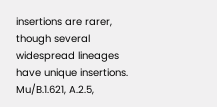insertions are rarer, though several widespread lineages have unique insertions. Mu/B.1.621, A.2.5,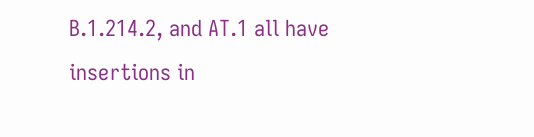B.1.214.2, and AT.1 all have insertions in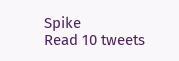Spike
Read 10 tweets